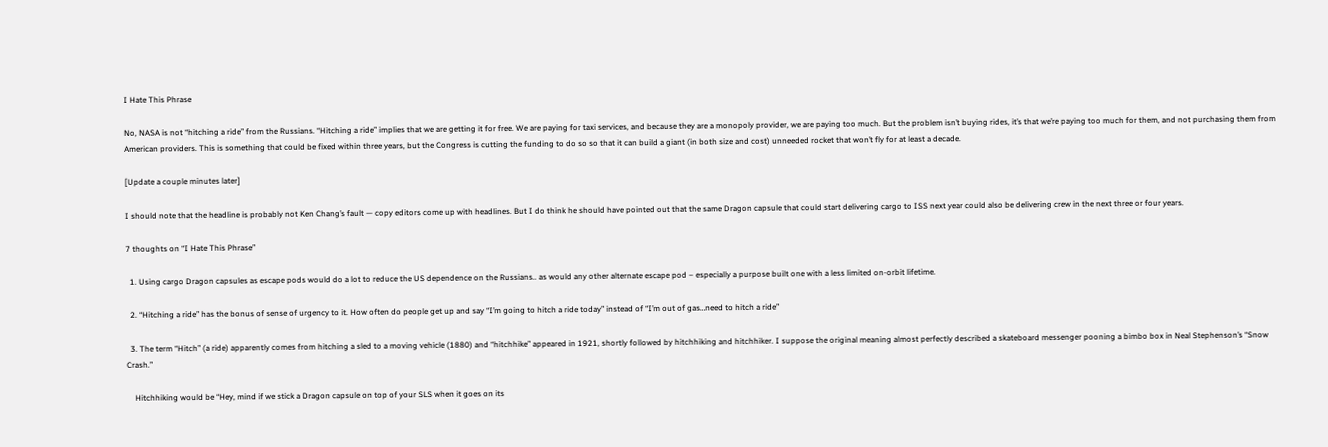I Hate This Phrase

No, NASA is not “hitching a ride” from the Russians. “Hitching a ride” implies that we are getting it for free. We are paying for taxi services, and because they are a monopoly provider, we are paying too much. But the problem isn’t buying rides, it’s that we’re paying too much for them, and not purchasing them from American providers. This is something that could be fixed within three years, but the Congress is cutting the funding to do so so that it can build a giant (in both size and cost) unneeded rocket that won’t fly for at least a decade.

[Update a couple minutes later]

I should note that the headline is probably not Ken Chang’s fault — copy editors come up with headlines. But I do think he should have pointed out that the same Dragon capsule that could start delivering cargo to ISS next year could also be delivering crew in the next three or four years.

7 thoughts on “I Hate This Phrase”

  1. Using cargo Dragon capsules as escape pods would do a lot to reduce the US dependence on the Russians.. as would any other alternate escape pod – especially a purpose built one with a less limited on-orbit lifetime.

  2. “Hitching a ride” has the bonus of sense of urgency to it. How often do people get up and say “I’m going to hitch a ride today” instead of “I’m out of gas…need to hitch a ride”

  3. The term “Hitch” (a ride) apparently comes from hitching a sled to a moving vehicle (1880) and “hitchhike” appeared in 1921, shortly followed by hitchhiking and hitchhiker. I suppose the original meaning almost perfectly described a skateboard messenger pooning a bimbo box in Neal Stephenson’s “Snow Crash.”

    Hitchhiking would be “Hey, mind if we stick a Dragon capsule on top of your SLS when it goes on its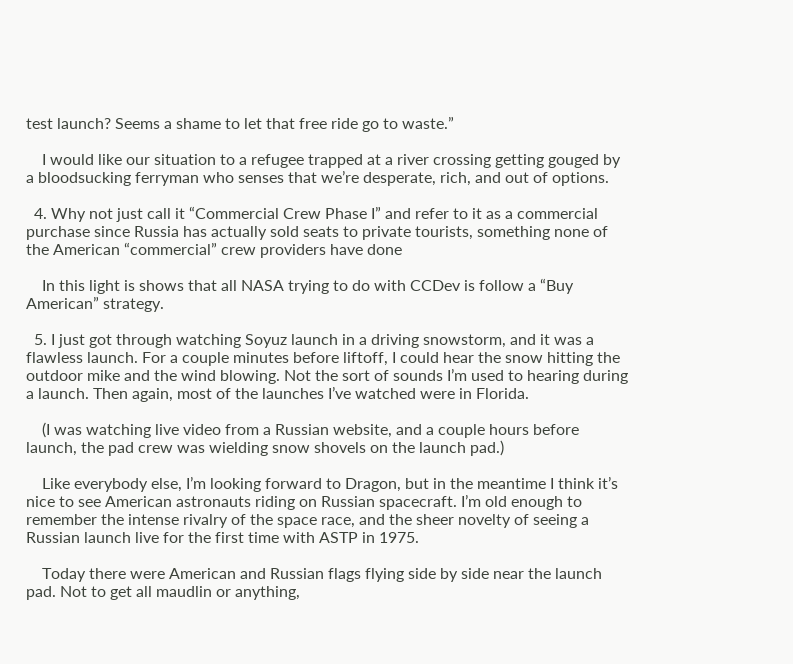test launch? Seems a shame to let that free ride go to waste.”

    I would like our situation to a refugee trapped at a river crossing getting gouged by a bloodsucking ferryman who senses that we’re desperate, rich, and out of options.

  4. Why not just call it “Commercial Crew Phase I” and refer to it as a commercial purchase since Russia has actually sold seats to private tourists, something none of the American “commercial” crew providers have done

    In this light is shows that all NASA trying to do with CCDev is follow a “Buy American” strategy.

  5. I just got through watching Soyuz launch in a driving snowstorm, and it was a flawless launch. For a couple minutes before liftoff, I could hear the snow hitting the outdoor mike and the wind blowing. Not the sort of sounds I’m used to hearing during a launch. Then again, most of the launches I’ve watched were in Florida.

    (I was watching live video from a Russian website, and a couple hours before launch, the pad crew was wielding snow shovels on the launch pad.)

    Like everybody else, I’m looking forward to Dragon, but in the meantime I think it’s nice to see American astronauts riding on Russian spacecraft. I’m old enough to remember the intense rivalry of the space race, and the sheer novelty of seeing a Russian launch live for the first time with ASTP in 1975.

    Today there were American and Russian flags flying side by side near the launch pad. Not to get all maudlin or anything,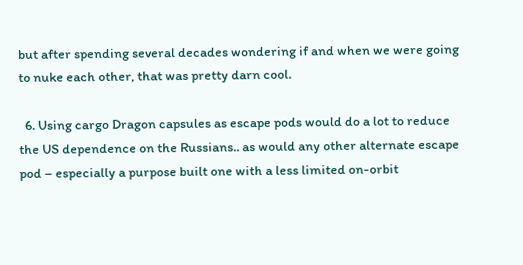but after spending several decades wondering if and when we were going to nuke each other, that was pretty darn cool.

  6. Using cargo Dragon capsules as escape pods would do a lot to reduce the US dependence on the Russians.. as would any other alternate escape pod – especially a purpose built one with a less limited on-orbit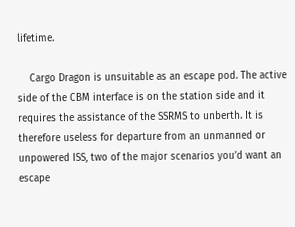lifetime.

    Cargo Dragon is unsuitable as an escape pod. The active side of the CBM interface is on the station side and it requires the assistance of the SSRMS to unberth. It is therefore useless for departure from an unmanned or unpowered ISS, two of the major scenarios you’d want an escape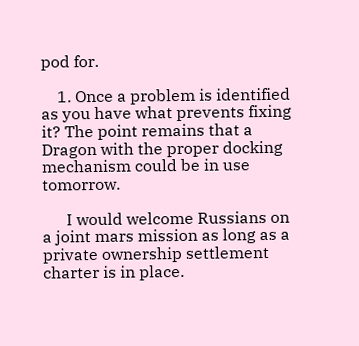pod for.

    1. Once a problem is identified as you have what prevents fixing it? The point remains that a Dragon with the proper docking mechanism could be in use tomorrow.

      I would welcome Russians on a joint mars mission as long as a private ownership settlement charter is in place.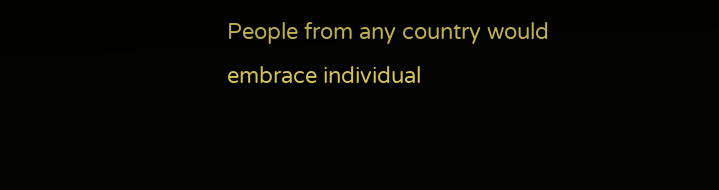People from any country would embrace individual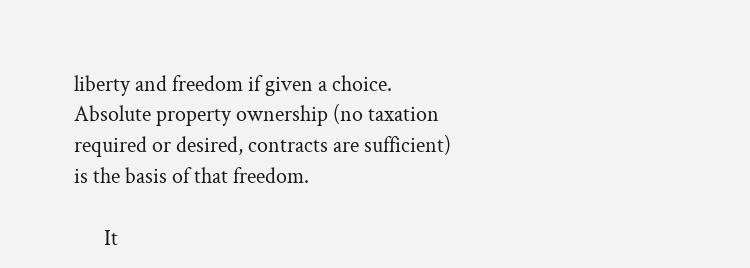liberty and freedom if given a choice. Absolute property ownership (no taxation required or desired, contracts are sufficient) is the basis of that freedom.

      It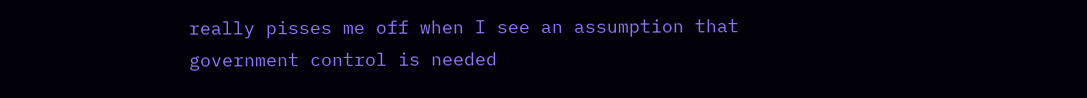really pisses me off when I see an assumption that government control is needed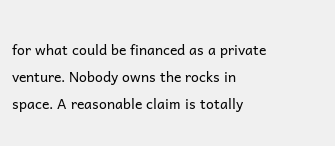for what could be financed as a private venture. Nobody owns the rocks in space. A reasonable claim is totally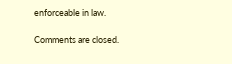enforceable in law.

Comments are closed.